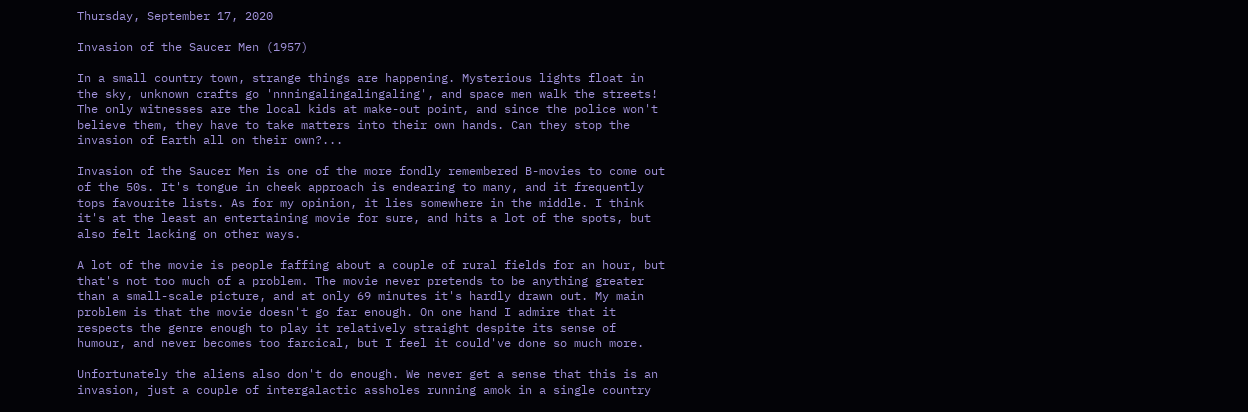Thursday, September 17, 2020

Invasion of the Saucer Men (1957)

In a small country town, strange things are happening. Mysterious lights float in the sky, unknown crafts go 'nnningalingalingaling', and space men walk the streets! The only witnesses are the local kids at make-out point, and since the police won't believe them, they have to take matters into their own hands. Can they stop the invasion of Earth all on their own?...

Invasion of the Saucer Men is one of the more fondly remembered B-movies to come out of the 50s. It's tongue in cheek approach is endearing to many, and it frequently tops favourite lists. As for my opinion, it lies somewhere in the middle. I think it's at the least an entertaining movie for sure, and hits a lot of the spots, but also felt lacking on other ways.

A lot of the movie is people faffing about a couple of rural fields for an hour, but that's not too much of a problem. The movie never pretends to be anything greater than a small-scale picture, and at only 69 minutes it's hardly drawn out. My main problem is that the movie doesn't go far enough. On one hand I admire that it respects the genre enough to play it relatively straight despite its sense of humour, and never becomes too farcical, but I feel it could've done so much more.

Unfortunately the aliens also don't do enough. We never get a sense that this is an invasion, just a couple of intergalactic assholes running amok in a single country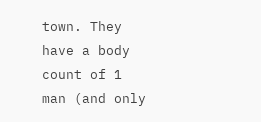town. They have a body count of 1 man (and only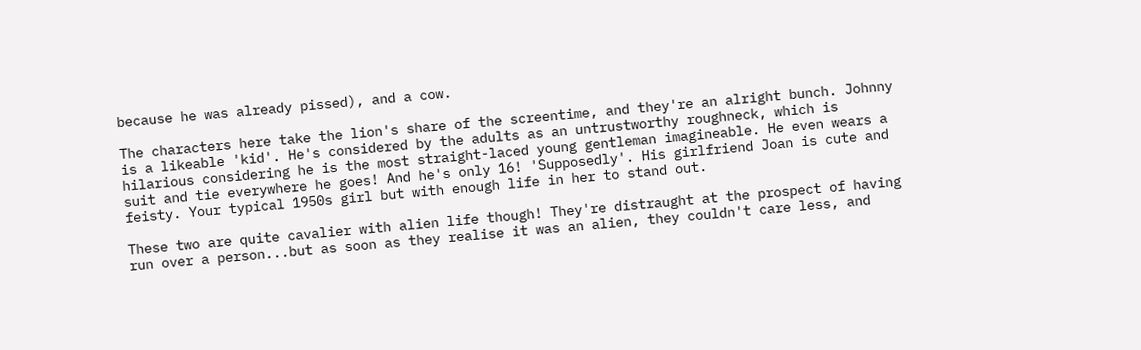because he was already pissed), and a cow.

The characters here take the lion's share of the screentime, and they're an alright bunch. Johnny is a likeable 'kid'. He's considered by the adults as an untrustworthy roughneck, which is hilarious considering he is the most straight-laced young gentleman imagineable. He even wears a suit and tie everywhere he goes! And he's only 16! 'Supposedly'. His girlfriend Joan is cute and feisty. Your typical 1950s girl but with enough life in her to stand out.

These two are quite cavalier with alien life though! They're distraught at the prospect of having run over a person...but as soon as they realise it was an alien, they couldn't care less, and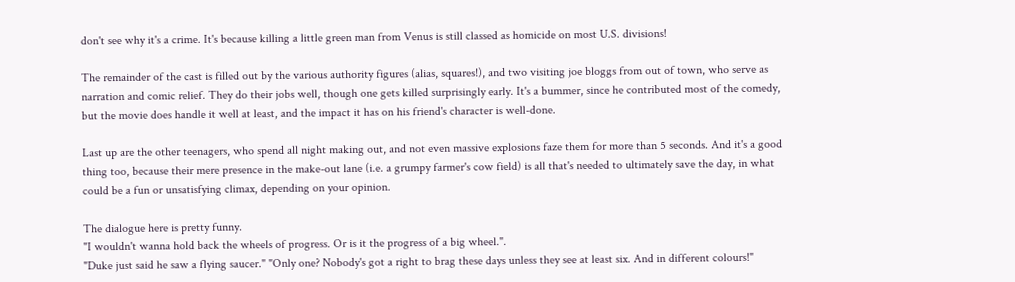don't see why it's a crime. It's because killing a little green man from Venus is still classed as homicide on most U.S. divisions!

The remainder of the cast is filled out by the various authority figures (alias, squares!), and two visiting joe bloggs from out of town, who serve as narration and comic relief. They do their jobs well, though one gets killed surprisingly early. It's a bummer, since he contributed most of the comedy, but the movie does handle it well at least, and the impact it has on his friend's character is well-done.

Last up are the other teenagers, who spend all night making out, and not even massive explosions faze them for more than 5 seconds. And it's a good thing too, because their mere presence in the make-out lane (i.e. a grumpy farmer's cow field) is all that's needed to ultimately save the day, in what could be a fun or unsatisfying climax, depending on your opinion.

The dialogue here is pretty funny.
"I wouldn't wanna hold back the wheels of progress. Or is it the progress of a big wheel.".
"Duke just said he saw a flying saucer." "Only one? Nobody's got a right to brag these days unless they see at least six. And in different colours!"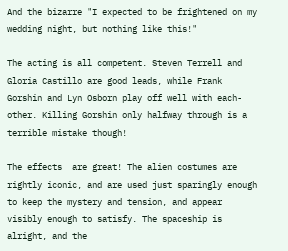And the bizarre "I expected to be frightened on my wedding night, but nothing like this!"

The acting is all competent. Steven Terrell and Gloria Castillo are good leads, while Frank Gorshin and Lyn Osborn play off well with each-other. Killing Gorshin only halfway through is a terrible mistake though!

The effects  are great! The alien costumes are rightly iconic, and are used just sparingly enough to keep the mystery and tension, and appear visibly enough to satisfy. The spaceship is alright, and the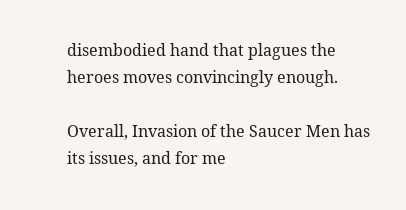disembodied hand that plagues the heroes moves convincingly enough.

Overall, Invasion of the Saucer Men has its issues, and for me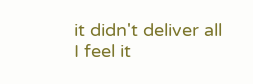it didn't deliver all I feel it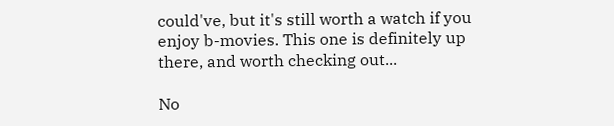could've, but it's still worth a watch if you enjoy b-movies. This one is definitely up there, and worth checking out...

No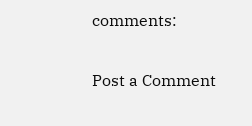comments:

Post a Comment